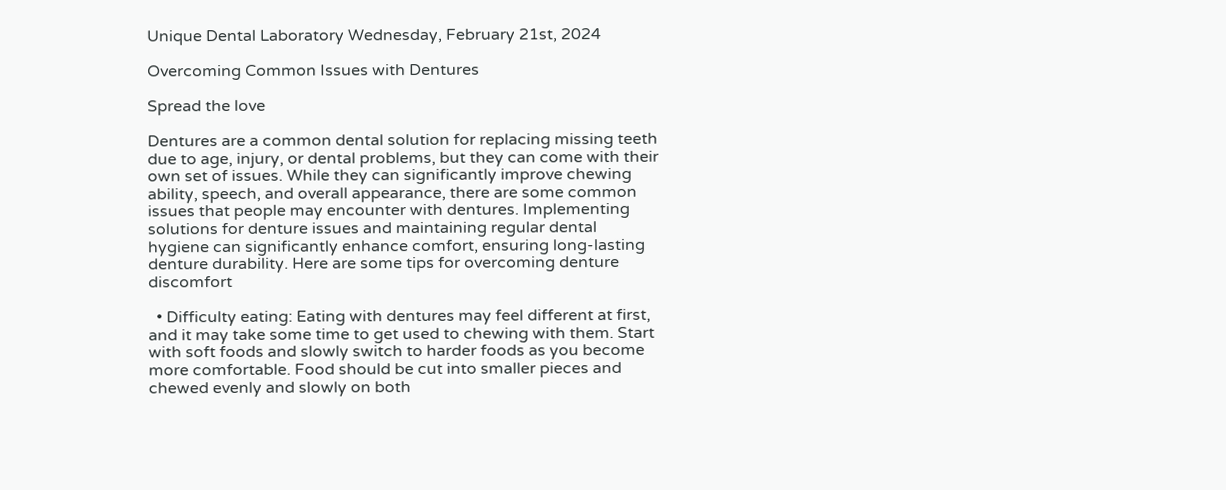Unique Dental Laboratory Wednesday, February 21st, 2024

Overcoming Common Issues with Dentures

Spread the love

Dentures are a common dental solution for replacing missing teeth due to age, injury, or dental problems, but they can come with their own set of issues. While they can significantly improve chewing ability, speech, and overall appearance, there are some common issues that people may encounter with dentures. Implementing solutions for denture issues and maintaining regular dental hygiene can significantly enhance comfort, ensuring long-lasting denture durability. Here are some tips for overcoming denture discomfort

  • Difficulty eating: Eating with dentures may feel different at first, and it may take some time to get used to chewing with them. Start with soft foods and slowly switch to harder foods as you become more comfortable. Food should be cut into smaller pieces and chewed evenly and slowly on both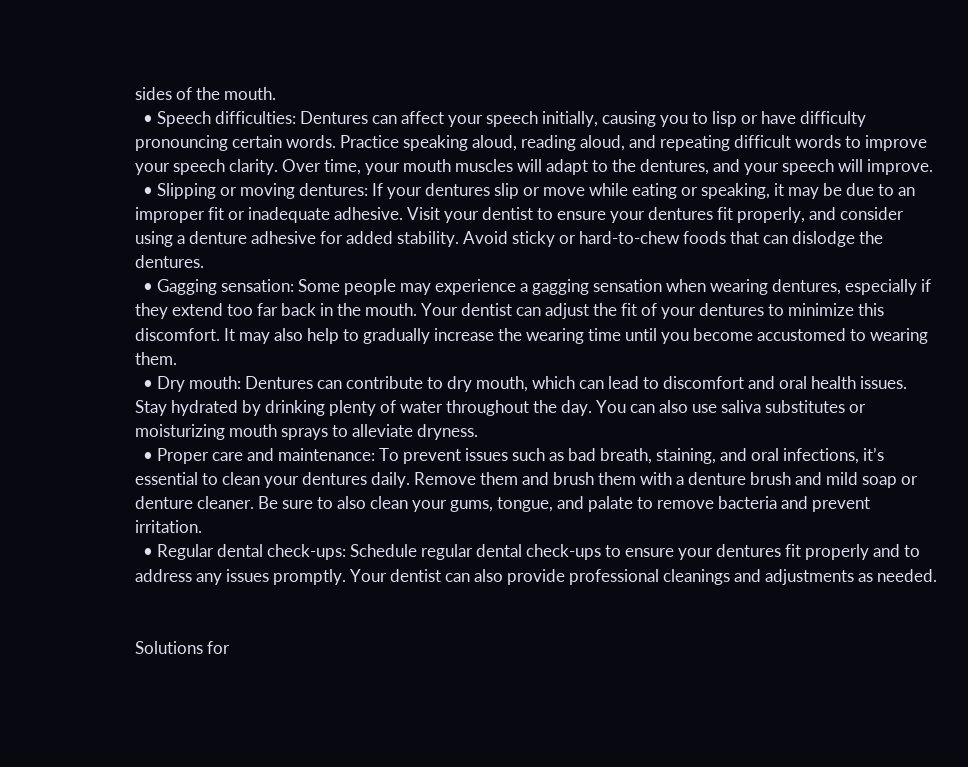sides of the mouth.
  • Speech difficulties: Dentures can affect your speech initially, causing you to lisp or have difficulty pronouncing certain words. Practice speaking aloud, reading aloud, and repeating difficult words to improve your speech clarity. Over time, your mouth muscles will adapt to the dentures, and your speech will improve.
  • Slipping or moving dentures: If your dentures slip or move while eating or speaking, it may be due to an improper fit or inadequate adhesive. Visit your dentist to ensure your dentures fit properly, and consider using a denture adhesive for added stability. Avoid sticky or hard-to-chew foods that can dislodge the dentures.
  • Gagging sensation: Some people may experience a gagging sensation when wearing dentures, especially if they extend too far back in the mouth. Your dentist can adjust the fit of your dentures to minimize this discomfort. It may also help to gradually increase the wearing time until you become accustomed to wearing them.
  • Dry mouth: Dentures can contribute to dry mouth, which can lead to discomfort and oral health issues. Stay hydrated by drinking plenty of water throughout the day. You can also use saliva substitutes or moisturizing mouth sprays to alleviate dryness.
  • Proper care and maintenance: To prevent issues such as bad breath, staining, and oral infections, it’s essential to clean your dentures daily. Remove them and brush them with a denture brush and mild soap or denture cleaner. Be sure to also clean your gums, tongue, and palate to remove bacteria and prevent irritation.
  • Regular dental check-ups: Schedule regular dental check-ups to ensure your dentures fit properly and to address any issues promptly. Your dentist can also provide professional cleanings and adjustments as needed.


Solutions for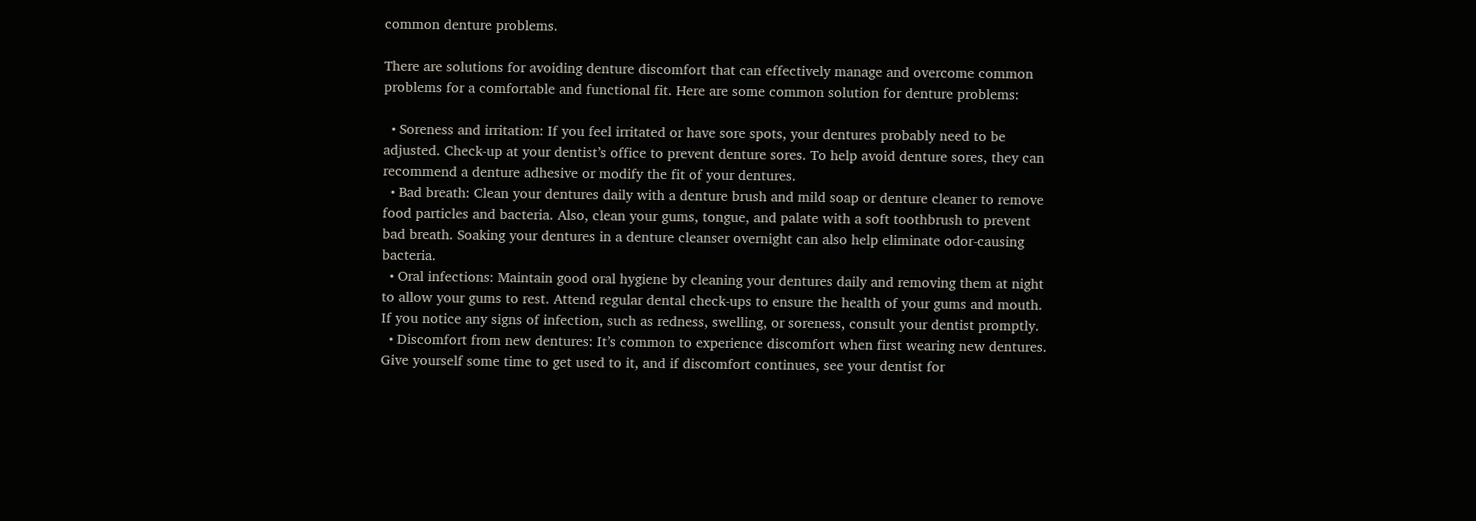common denture problems.

There are solutions for avoiding denture discomfort that can effectively manage and overcome common problems for a comfortable and functional fit. Here are some common solution for denture problems:

  • Soreness and irritation: If you feel irritated or have sore spots, your dentures probably need to be adjusted. Check-up at your dentist’s office to prevent denture sores. To help avoid denture sores, they can recommend a denture adhesive or modify the fit of your dentures.
  • Bad breath: Clean your dentures daily with a denture brush and mild soap or denture cleaner to remove food particles and bacteria. Also, clean your gums, tongue, and palate with a soft toothbrush to prevent bad breath. Soaking your dentures in a denture cleanser overnight can also help eliminate odor-causing bacteria.
  • Oral infections: Maintain good oral hygiene by cleaning your dentures daily and removing them at night to allow your gums to rest. Attend regular dental check-ups to ensure the health of your gums and mouth. If you notice any signs of infection, such as redness, swelling, or soreness, consult your dentist promptly.
  • Discomfort from new dentures: It’s common to experience discomfort when first wearing new dentures. Give yourself some time to get used to it, and if discomfort continues, see your dentist for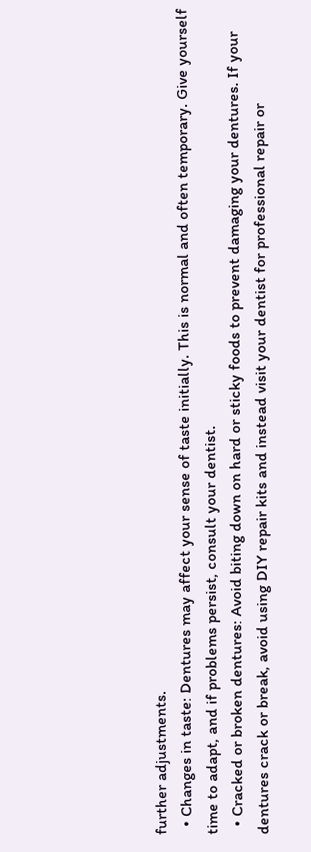further adjustments.
  • Changes in taste: Dentures may affect your sense of taste initially. This is normal and often temporary. Give yourself time to adapt, and if problems persist, consult your dentist.
  • Cracked or broken dentures: Avoid biting down on hard or sticky foods to prevent damaging your dentures. If your dentures crack or break, avoid using DIY repair kits and instead visit your dentist for professional repair or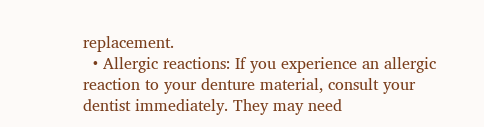replacement.
  • Allergic reactions: If you experience an allergic reaction to your denture material, consult your dentist immediately. They may need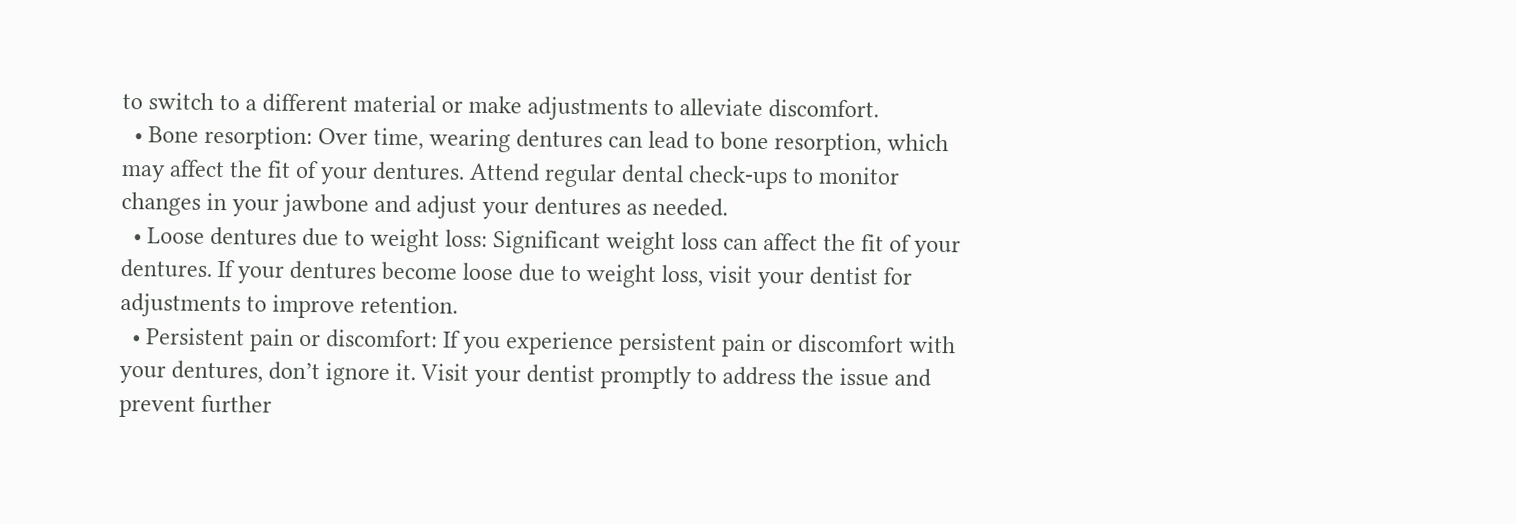to switch to a different material or make adjustments to alleviate discomfort.
  • Bone resorption: Over time, wearing dentures can lead to bone resorption, which may affect the fit of your dentures. Attend regular dental check-ups to monitor changes in your jawbone and adjust your dentures as needed.
  • Loose dentures due to weight loss: Significant weight loss can affect the fit of your dentures. If your dentures become loose due to weight loss, visit your dentist for adjustments to improve retention.
  • Persistent pain or discomfort: If you experience persistent pain or discomfort with your dentures, don’t ignore it. Visit your dentist promptly to address the issue and prevent further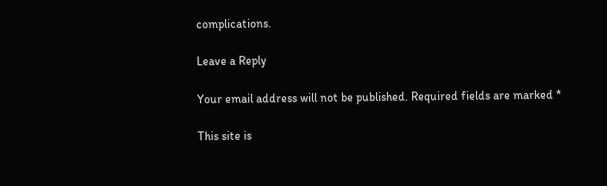complications.

Leave a Reply

Your email address will not be published. Required fields are marked *

This site is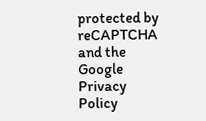protected by reCAPTCHA and the Google Privacy Policy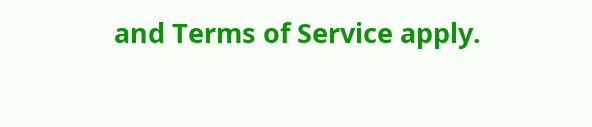and Terms of Service apply.